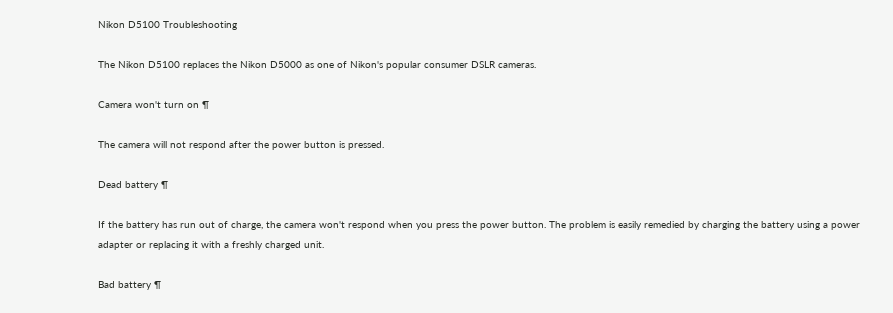Nikon D5100 Troubleshooting

The Nikon D5100 replaces the Nikon D5000 as one of Nikon's popular consumer DSLR cameras.

Camera won't turn on ¶

The camera will not respond after the power button is pressed.

Dead battery ¶

If the battery has run out of charge, the camera won't respond when you press the power button. The problem is easily remedied by charging the battery using a power adapter or replacing it with a freshly charged unit.

Bad battery ¶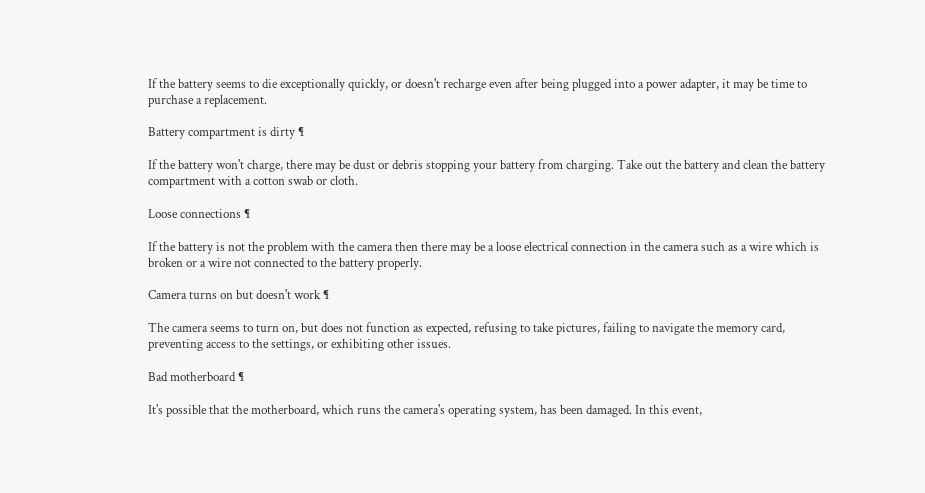If the battery seems to die exceptionally quickly, or doesn't recharge even after being plugged into a power adapter, it may be time to purchase a replacement.

Battery compartment is dirty ¶

If the battery won't charge, there may be dust or debris stopping your battery from charging. Take out the battery and clean the battery compartment with a cotton swab or cloth.

Loose connections ¶

If the battery is not the problem with the camera then there may be a loose electrical connection in the camera such as a wire which is broken or a wire not connected to the battery properly.

Camera turns on but doesn't work ¶

The camera seems to turn on, but does not function as expected, refusing to take pictures, failing to navigate the memory card, preventing access to the settings, or exhibiting other issues.

Bad motherboard ¶

It's possible that the motherboard, which runs the camera's operating system, has been damaged. In this event,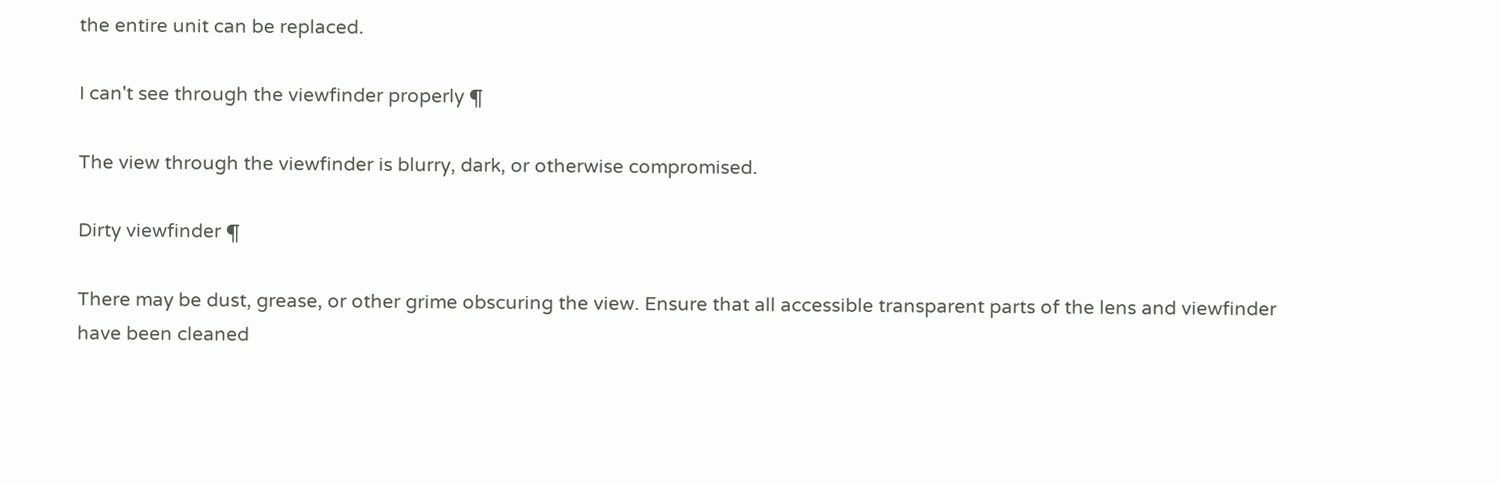the entire unit can be replaced.

I can't see through the viewfinder properly ¶

The view through the viewfinder is blurry, dark, or otherwise compromised.

Dirty viewfinder ¶

There may be dust, grease, or other grime obscuring the view. Ensure that all accessible transparent parts of the lens and viewfinder have been cleaned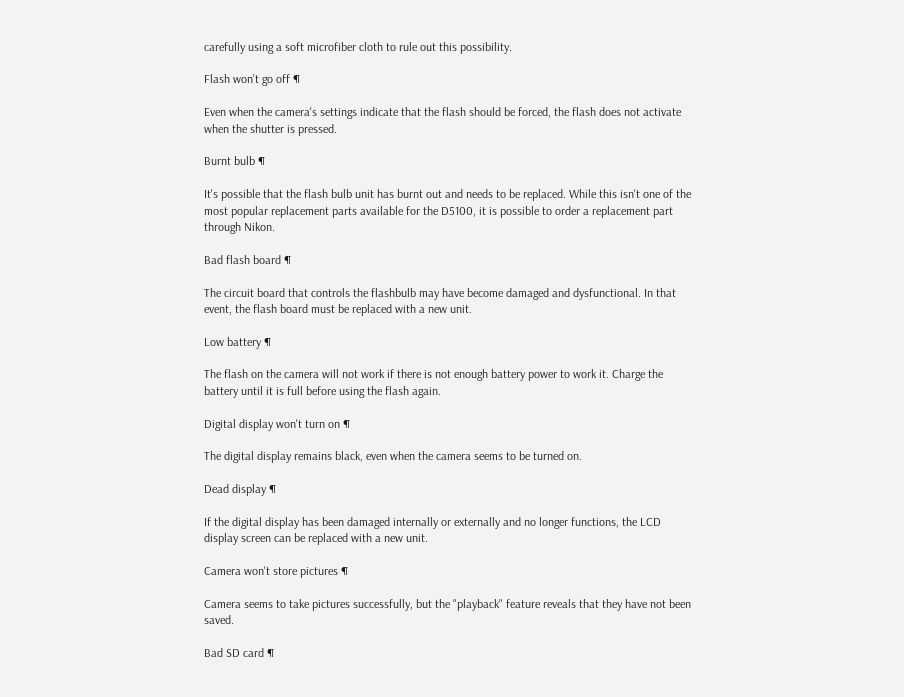carefully using a soft microfiber cloth to rule out this possibility.

Flash won't go off ¶

Even when the camera's settings indicate that the flash should be forced, the flash does not activate when the shutter is pressed.

Burnt bulb ¶

It's possible that the flash bulb unit has burnt out and needs to be replaced. While this isn't one of the most popular replacement parts available for the D5100, it is possible to order a replacement part through Nikon.

Bad flash board ¶

The circuit board that controls the flashbulb may have become damaged and dysfunctional. In that event, the flash board must be replaced with a new unit.

Low battery ¶

The flash on the camera will not work if there is not enough battery power to work it. Charge the battery until it is full before using the flash again.

Digital display won't turn on ¶

The digital display remains black, even when the camera seems to be turned on.

Dead display ¶

If the digital display has been damaged internally or externally and no longer functions, the LCD display screen can be replaced with a new unit.

Camera won't store pictures ¶

Camera seems to take pictures successfully, but the "playback" feature reveals that they have not been saved.

Bad SD card ¶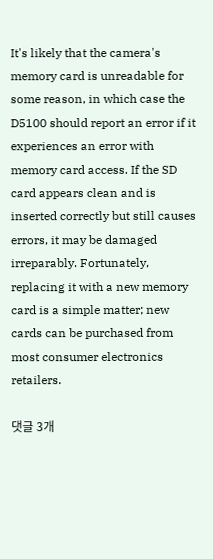It's likely that the camera's memory card is unreadable for some reason, in which case the D5100 should report an error if it experiences an error with memory card access. If the SD card appears clean and is inserted correctly but still causes errors, it may be damaged irreparably. Fortunately, replacing it with a new memory card is a simple matter; new cards can be purchased from most consumer electronics retailers.

댓글 3개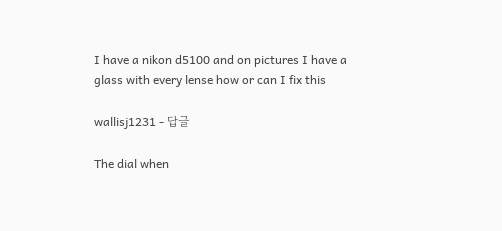I have a nikon d5100 and on pictures I have a glass with every lense how or can I fix this

wallisj1231 - 답글

The dial when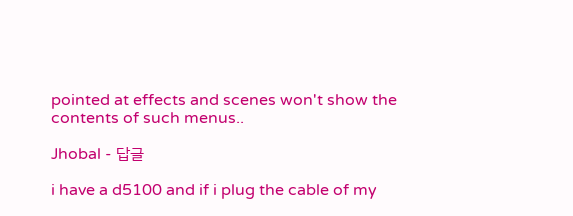pointed at effects and scenes won't show the contents of such menus..

Jhobal - 답글

i have a d5100 and if i plug the cable of my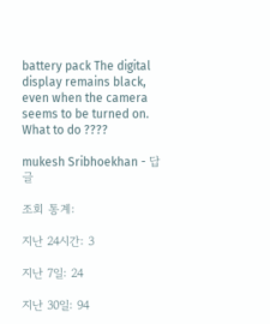battery pack The digital display remains black, even when the camera seems to be turned on. What to do ????

mukesh Sribhoekhan - 답글

조회 통계:

지난 24시간: 3

지난 7일: 24

지난 30일: 94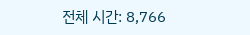전체 시간: 8,766